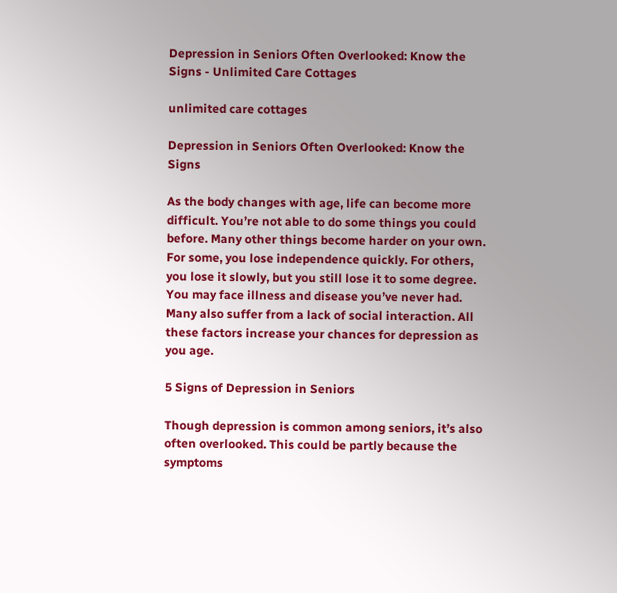Depression in Seniors Often Overlooked: Know the Signs - Unlimited Care Cottages

unlimited care cottages

Depression in Seniors Often Overlooked: Know the Signs

As the body changes with age, life can become more difficult. You’re not able to do some things you could before. Many other things become harder on your own. For some, you lose independence quickly. For others, you lose it slowly, but you still lose it to some degree. You may face illness and disease you’ve never had. Many also suffer from a lack of social interaction. All these factors increase your chances for depression as you age.

5 Signs of Depression in Seniors

Though depression is common among seniors, it’s also often overlooked. This could be partly because the symptoms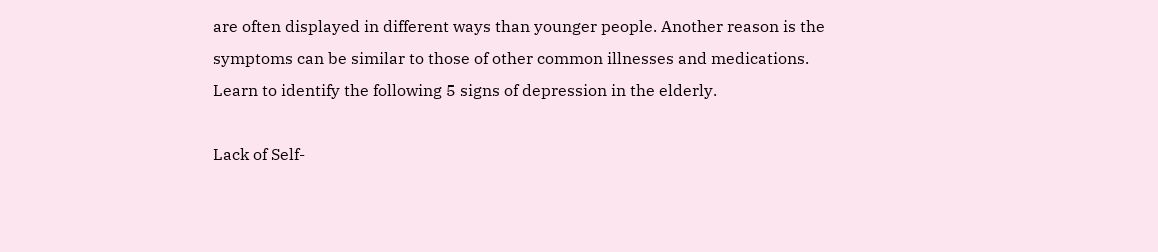are often displayed in different ways than younger people. Another reason is the symptoms can be similar to those of other common illnesses and medications. Learn to identify the following 5 signs of depression in the elderly.

Lack of Self-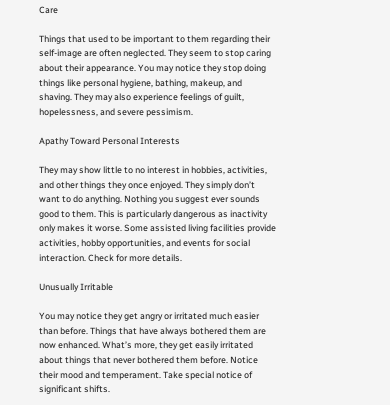Care

Things that used to be important to them regarding their self-image are often neglected. They seem to stop caring about their appearance. You may notice they stop doing things like personal hygiene, bathing, makeup, and shaving. They may also experience feelings of guilt, hopelessness, and severe pessimism.

Apathy Toward Personal Interests

They may show little to no interest in hobbies, activities, and other things they once enjoyed. They simply don’t want to do anything. Nothing you suggest ever sounds good to them. This is particularly dangerous as inactivity only makes it worse. Some assisted living facilities provide activities, hobby opportunities, and events for social interaction. Check for more details.

Unusually Irritable

You may notice they get angry or irritated much easier than before. Things that have always bothered them are now enhanced. What’s more, they get easily irritated about things that never bothered them before. Notice their mood and temperament. Take special notice of significant shifts.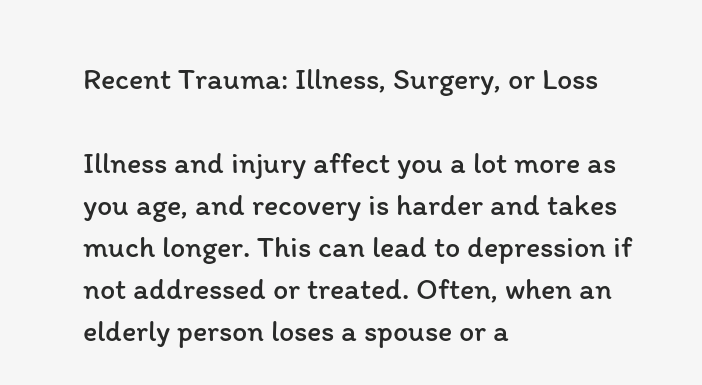Recent Trauma: Illness, Surgery, or Loss

Illness and injury affect you a lot more as you age, and recovery is harder and takes much longer. This can lead to depression if not addressed or treated. Often, when an elderly person loses a spouse or a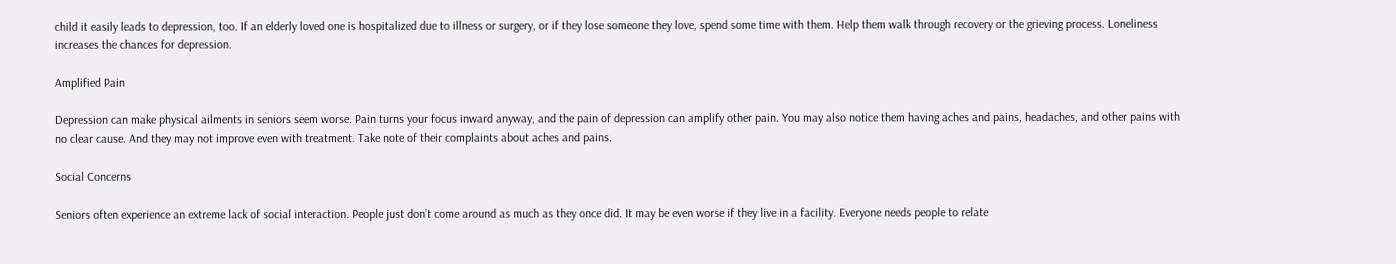child it easily leads to depression, too. If an elderly loved one is hospitalized due to illness or surgery, or if they lose someone they love, spend some time with them. Help them walk through recovery or the grieving process. Loneliness increases the chances for depression.

Amplified Pain

Depression can make physical ailments in seniors seem worse. Pain turns your focus inward anyway, and the pain of depression can amplify other pain. You may also notice them having aches and pains, headaches, and other pains with no clear cause. And they may not improve even with treatment. Take note of their complaints about aches and pains.

Social Concerns

Seniors often experience an extreme lack of social interaction. People just don’t come around as much as they once did. It may be even worse if they live in a facility. Everyone needs people to relate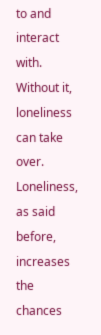to and interact with. Without it, loneliness can take over. Loneliness, as said before, increases the chances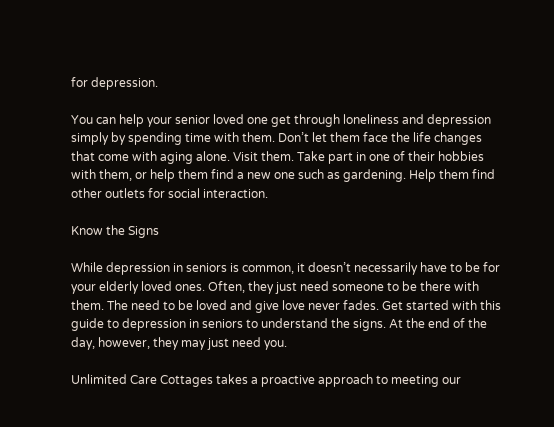for depression.

You can help your senior loved one get through loneliness and depression simply by spending time with them. Don’t let them face the life changes that come with aging alone. Visit them. Take part in one of their hobbies with them, or help them find a new one such as gardening. Help them find other outlets for social interaction.

Know the Signs

While depression in seniors is common, it doesn’t necessarily have to be for your elderly loved ones. Often, they just need someone to be there with them. The need to be loved and give love never fades. Get started with this guide to depression in seniors to understand the signs. At the end of the day, however, they may just need you.

Unlimited Care Cottages takes a proactive approach to meeting our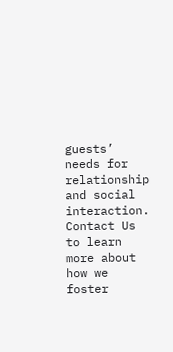guests’ needs for relationship and social interaction. Contact Us to learn more about how we foster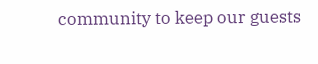community to keep our guests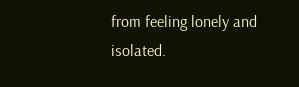from feeling lonely and isolated.